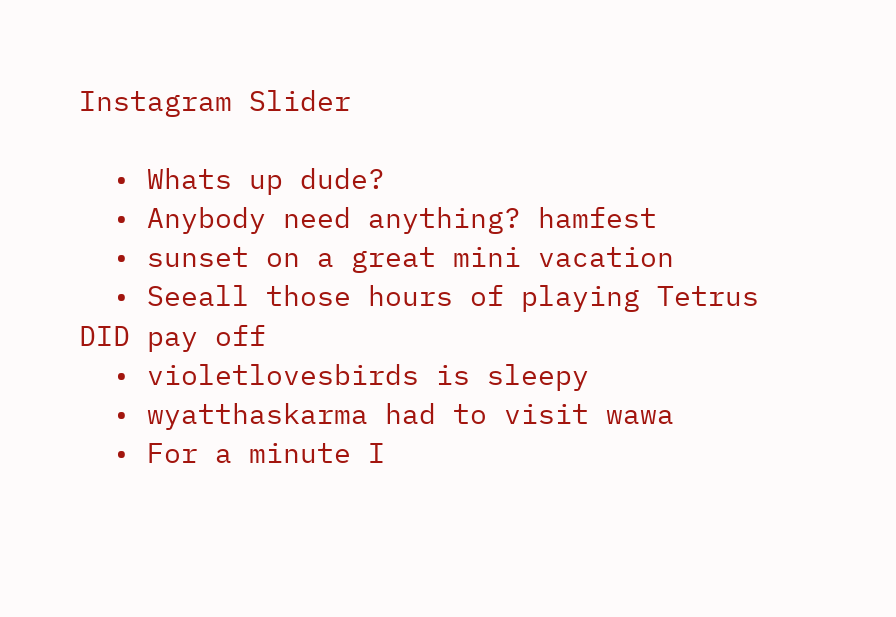Instagram Slider

  • Whats up dude?
  • Anybody need anything? hamfest
  • sunset on a great mini vacation
  • Seeall those hours of playing Tetrus DID pay off
  • violetlovesbirds is sleepy
  • wyatthaskarma had to visit wawa
  • For a minute I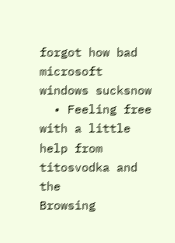forgot how bad microsoft windows sucksnow
  • Feeling free with a little help from titosvodka and the
Browsing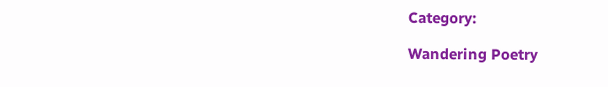Category:

Wandering Poetry